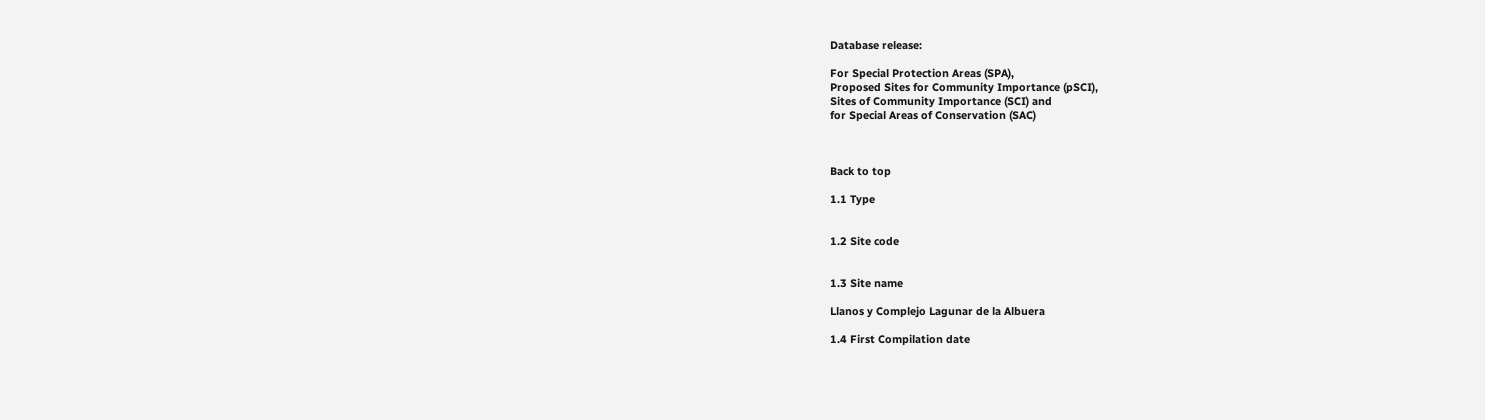Database release:

For Special Protection Areas (SPA),
Proposed Sites for Community Importance (pSCI),
Sites of Community Importance (SCI) and
for Special Areas of Conservation (SAC)



Back to top

1.1 Type


1.2 Site code


1.3 Site name

Llanos y Complejo Lagunar de la Albuera

1.4 First Compilation date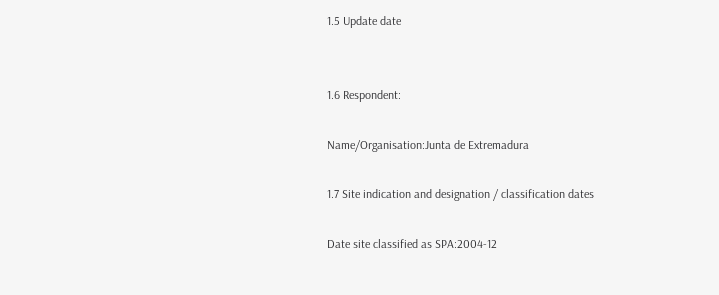1.5 Update date


1.6 Respondent:

Name/Organisation:Junta de Extremadura

1.7 Site indication and designation / classification dates

Date site classified as SPA:2004-12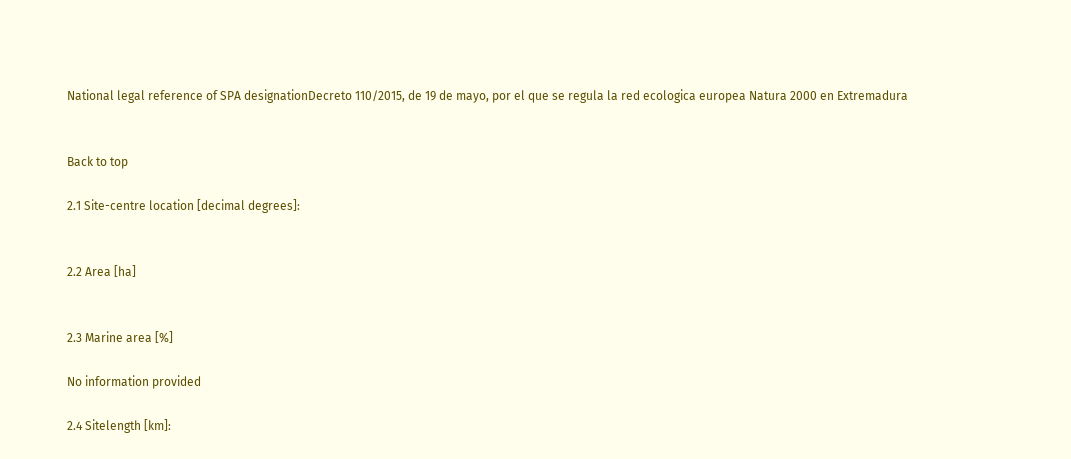National legal reference of SPA designationDecreto 110/2015, de 19 de mayo, por el que se regula la red ecologica europea Natura 2000 en Extremadura


Back to top

2.1 Site-centre location [decimal degrees]:


2.2 Area [ha]


2.3 Marine area [%]

No information provided

2.4 Sitelength [km]: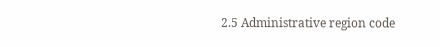2.5 Administrative region code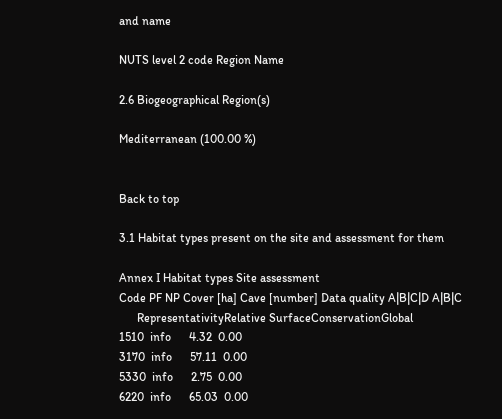and name

NUTS level 2 code Region Name

2.6 Biogeographical Region(s)

Mediterranean (100.00 %)


Back to top

3.1 Habitat types present on the site and assessment for them

Annex I Habitat types Site assessment
Code PF NP Cover [ha] Cave [number] Data quality A|B|C|D A|B|C
      RepresentativityRelative SurfaceConservationGlobal
1510  info      4.32  0.00
3170  info      57.11  0.00
5330  info      2.75  0.00
6220  info      65.03  0.00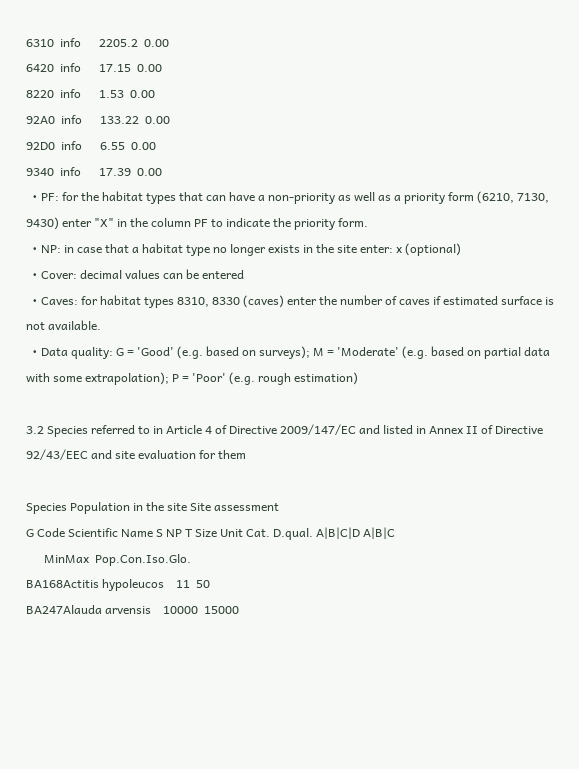6310  info      2205.2  0.00
6420  info      17.15  0.00
8220  info      1.53  0.00
92A0  info      133.22  0.00
92D0  info      6.55  0.00
9340  info      17.39  0.00
  • PF: for the habitat types that can have a non-priority as well as a priority form (6210, 7130, 9430) enter "X" in the column PF to indicate the priority form.
  • NP: in case that a habitat type no longer exists in the site enter: x (optional)
  • Cover: decimal values can be entered
  • Caves: for habitat types 8310, 8330 (caves) enter the number of caves if estimated surface is not available.
  • Data quality: G = 'Good' (e.g. based on surveys); M = 'Moderate' (e.g. based on partial data with some extrapolation); P = 'Poor' (e.g. rough estimation)

3.2 Species referred to in Article 4 of Directive 2009/147/EC and listed in Annex II of Directive 92/43/EEC and site evaluation for them

Species Population in the site Site assessment
G Code Scientific Name S NP T Size Unit Cat. D.qual. A|B|C|D A|B|C
      MinMax  Pop.Con.Iso.Glo.
BA168Actitis hypoleucos    11  50
BA247Alauda arvensis    10000  15000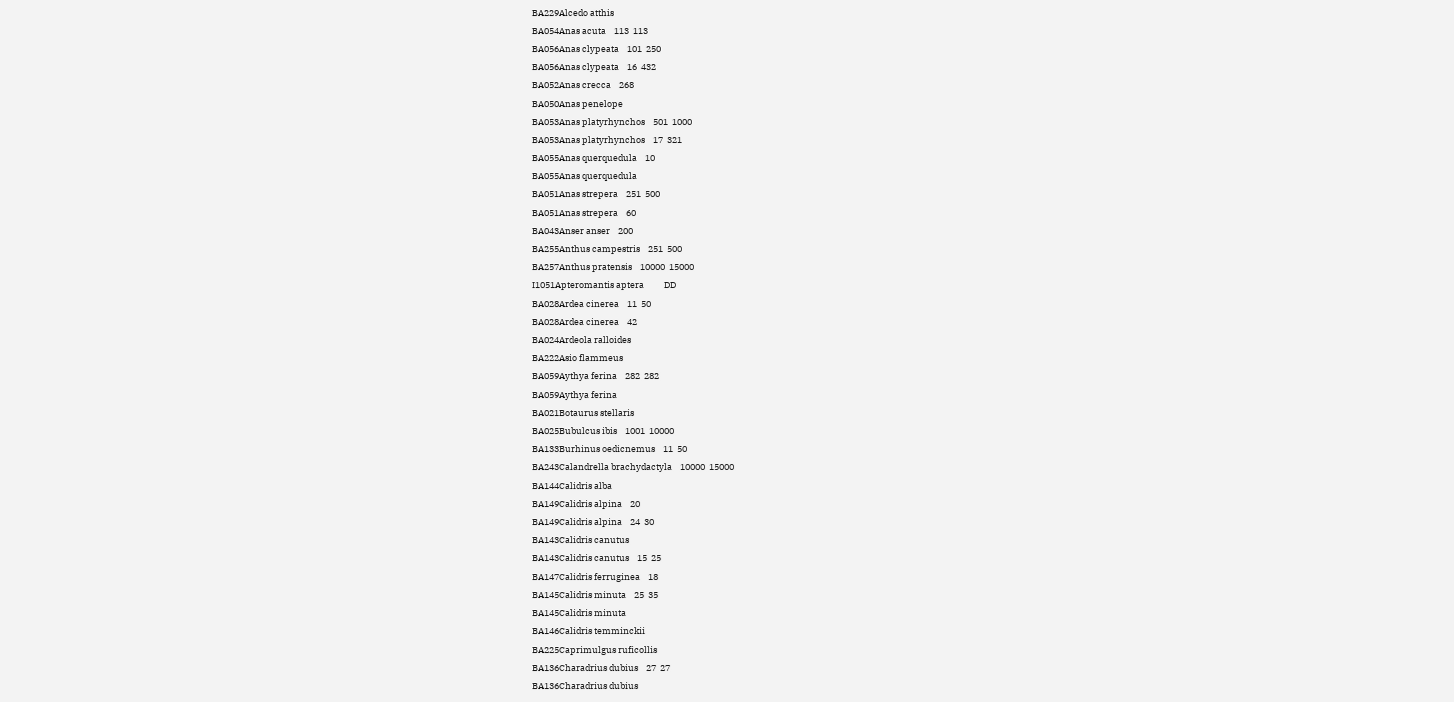BA229Alcedo atthis
BA054Anas acuta    113  113
BA056Anas clypeata    101  250
BA056Anas clypeata    16  432
BA052Anas crecca    268
BA050Anas penelope
BA053Anas platyrhynchos    501  1000
BA053Anas platyrhynchos    17  321
BA055Anas querquedula    10
BA055Anas querquedula
BA051Anas strepera    251  500
BA051Anas strepera    60
BA043Anser anser    200
BA255Anthus campestris    251  500
BA257Anthus pratensis    10000  15000
I1051Apteromantis aptera          DD
BA028Ardea cinerea    11  50
BA028Ardea cinerea    42
BA024Ardeola ralloides
BA222Asio flammeus
BA059Aythya ferina    282  282
BA059Aythya ferina
BA021Botaurus stellaris
BA025Bubulcus ibis    1001  10000
BA133Burhinus oedicnemus    11  50
BA243Calandrella brachydactyla    10000  15000
BA144Calidris alba
BA149Calidris alpina    20
BA149Calidris alpina    24  30
BA143Calidris canutus
BA143Calidris canutus    15  25
BA147Calidris ferruginea    18
BA145Calidris minuta    25  35
BA145Calidris minuta
BA146Calidris temminckii
BA225Caprimulgus ruficollis
BA136Charadrius dubius    27  27
BA136Charadrius dubius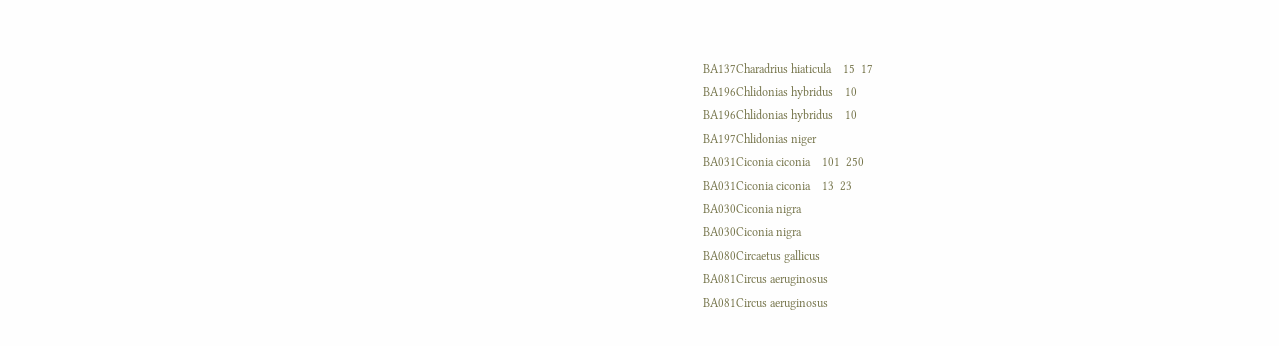BA137Charadrius hiaticula    15  17
BA196Chlidonias hybridus    10
BA196Chlidonias hybridus    10
BA197Chlidonias niger
BA031Ciconia ciconia    101  250
BA031Ciconia ciconia    13  23
BA030Ciconia nigra
BA030Ciconia nigra
BA080Circaetus gallicus
BA081Circus aeruginosus
BA081Circus aeruginosus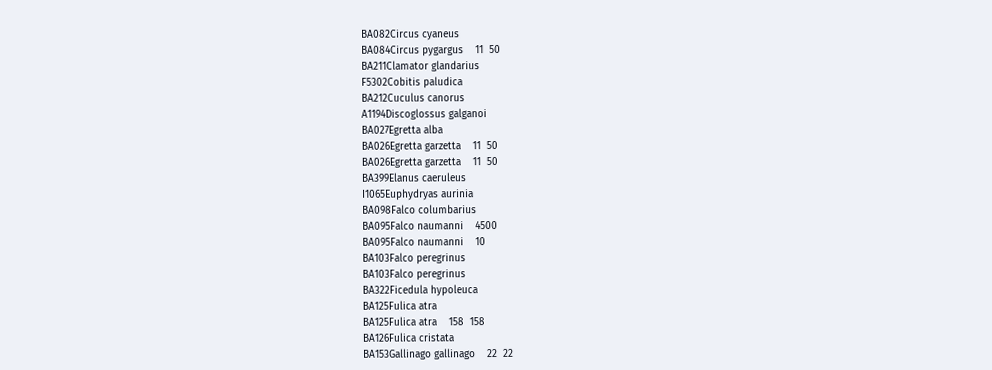BA082Circus cyaneus
BA084Circus pygargus    11  50
BA211Clamator glandarius
F5302Cobitis paludica
BA212Cuculus canorus
A1194Discoglossus galganoi
BA027Egretta alba
BA026Egretta garzetta    11  50
BA026Egretta garzetta    11  50
BA399Elanus caeruleus
I1065Euphydryas aurinia
BA098Falco columbarius
BA095Falco naumanni    4500
BA095Falco naumanni    10
BA103Falco peregrinus
BA103Falco peregrinus
BA322Ficedula hypoleuca
BA125Fulica atra
BA125Fulica atra    158  158
BA126Fulica cristata
BA153Gallinago gallinago    22  22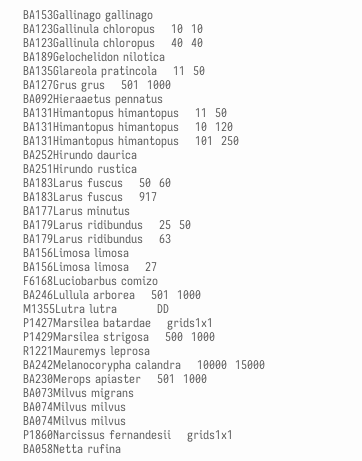BA153Gallinago gallinago
BA123Gallinula chloropus    10  10
BA123Gallinula chloropus    40  40
BA189Gelochelidon nilotica
BA135Glareola pratincola    11  50
BA127Grus grus    501  1000
BA092Hieraaetus pennatus
BA131Himantopus himantopus    11  50
BA131Himantopus himantopus    10  120
BA131Himantopus himantopus    101  250
BA252Hirundo daurica
BA251Hirundo rustica
BA183Larus fuscus    50  60
BA183Larus fuscus    917
BA177Larus minutus
BA179Larus ridibundus    25  50
BA179Larus ridibundus    63
BA156Limosa limosa
BA156Limosa limosa    27
F6168Luciobarbus comizo
BA246Lullula arborea    501  1000
M1355Lutra lutra          DD
P1427Marsilea batardae    grids1x1
P1429Marsilea strigosa    500  1000
R1221Mauremys leprosa
BA242Melanocorypha calandra    10000  15000
BA230Merops apiaster    501  1000
BA073Milvus migrans
BA074Milvus milvus
BA074Milvus milvus
P1860Narcissus fernandesii    grids1x1
BA058Netta rufina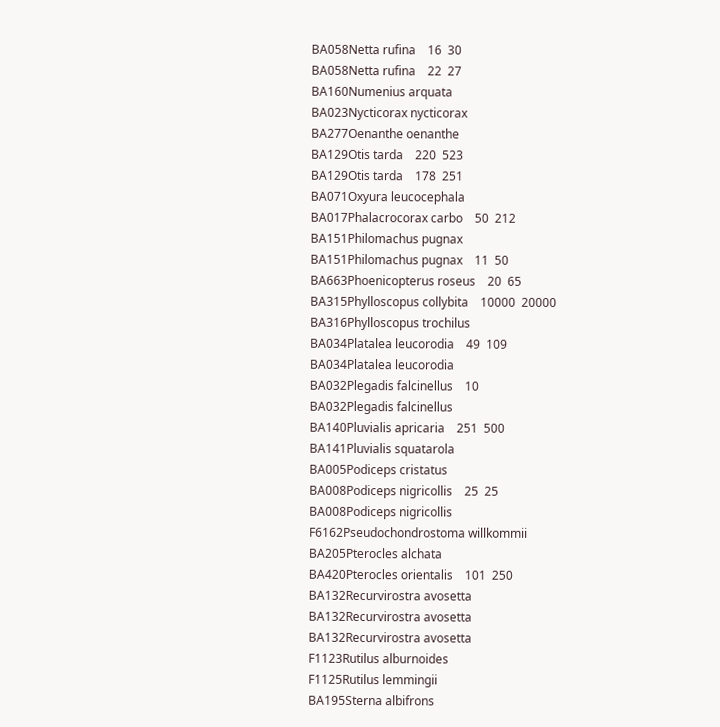BA058Netta rufina    16  30
BA058Netta rufina    22  27
BA160Numenius arquata
BA023Nycticorax nycticorax
BA277Oenanthe oenanthe
BA129Otis tarda    220  523
BA129Otis tarda    178  251
BA071Oxyura leucocephala
BA017Phalacrocorax carbo    50  212
BA151Philomachus pugnax
BA151Philomachus pugnax    11  50
BA663Phoenicopterus roseus    20  65
BA315Phylloscopus collybita    10000  20000
BA316Phylloscopus trochilus
BA034Platalea leucorodia    49  109
BA034Platalea leucorodia
BA032Plegadis falcinellus    10
BA032Plegadis falcinellus
BA140Pluvialis apricaria    251  500
BA141Pluvialis squatarola
BA005Podiceps cristatus
BA008Podiceps nigricollis    25  25
BA008Podiceps nigricollis
F6162Pseudochondrostoma willkommii
BA205Pterocles alchata
BA420Pterocles orientalis    101  250
BA132Recurvirostra avosetta
BA132Recurvirostra avosetta
BA132Recurvirostra avosetta
F1123Rutilus alburnoides
F1125Rutilus lemmingii
BA195Sterna albifrons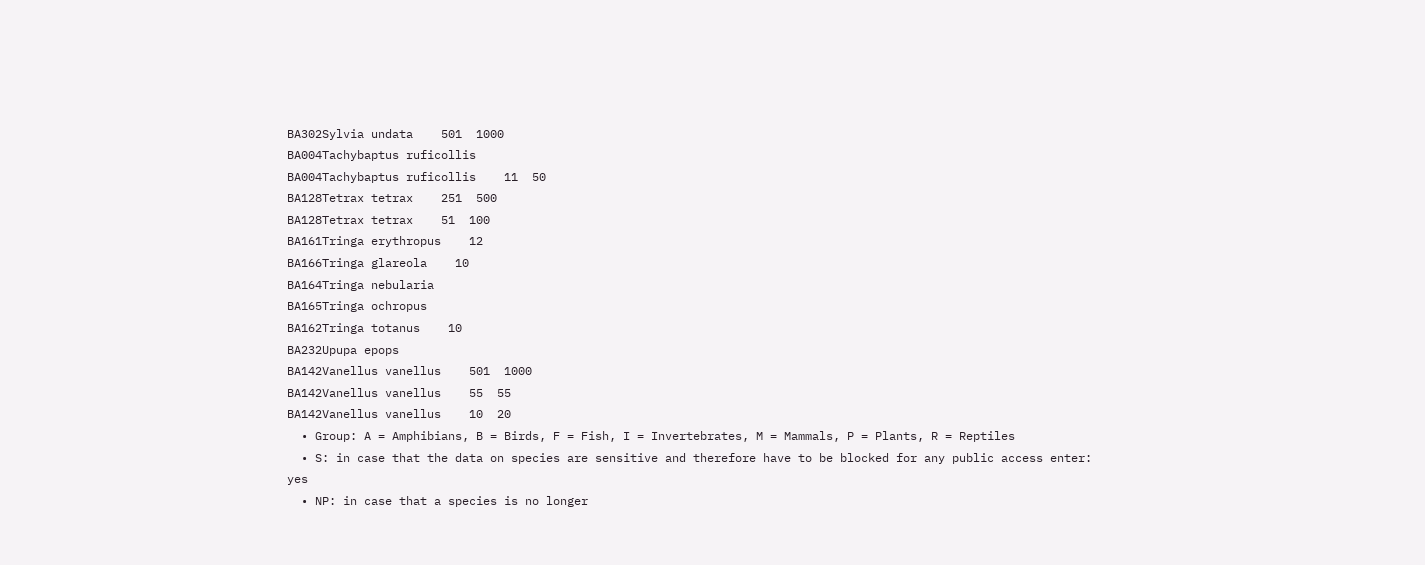BA302Sylvia undata    501  1000
BA004Tachybaptus ruficollis
BA004Tachybaptus ruficollis    11  50
BA128Tetrax tetrax    251  500
BA128Tetrax tetrax    51  100
BA161Tringa erythropus    12
BA166Tringa glareola    10
BA164Tringa nebularia
BA165Tringa ochropus
BA162Tringa totanus    10
BA232Upupa epops
BA142Vanellus vanellus    501  1000
BA142Vanellus vanellus    55  55
BA142Vanellus vanellus    10  20
  • Group: A = Amphibians, B = Birds, F = Fish, I = Invertebrates, M = Mammals, P = Plants, R = Reptiles
  • S: in case that the data on species are sensitive and therefore have to be blocked for any public access enter: yes
  • NP: in case that a species is no longer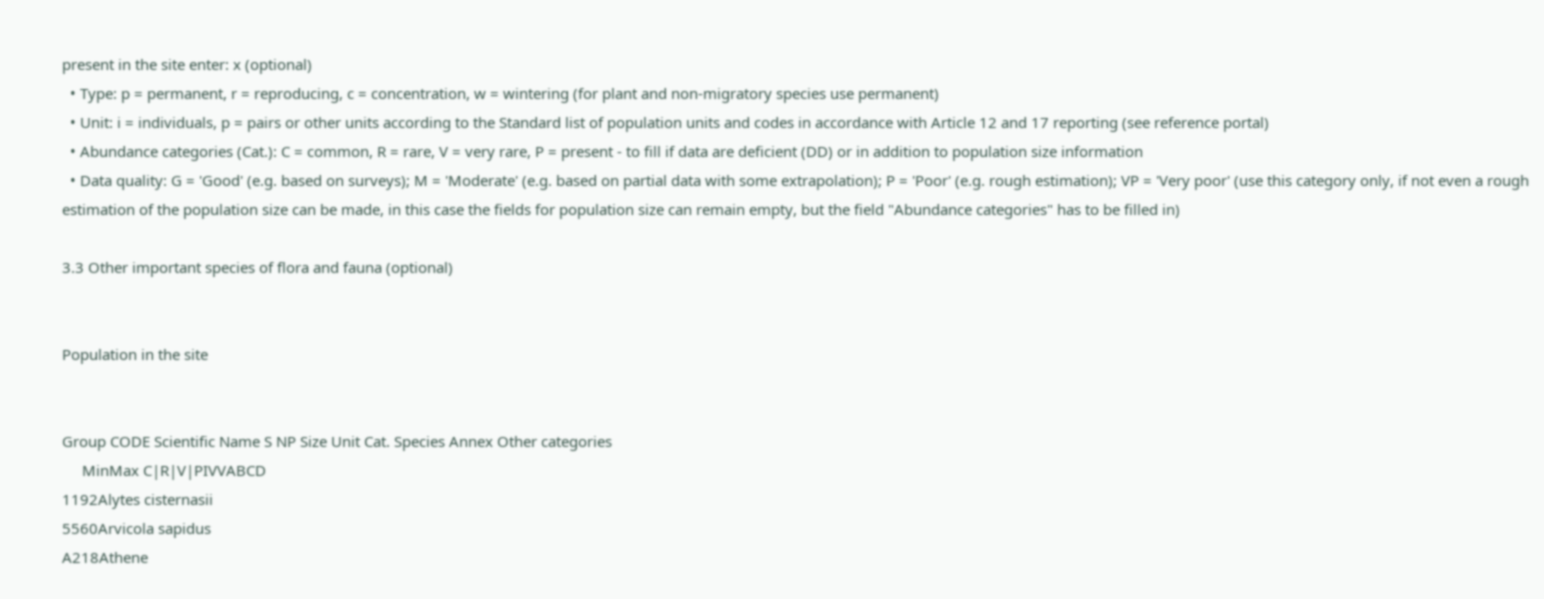present in the site enter: x (optional)
  • Type: p = permanent, r = reproducing, c = concentration, w = wintering (for plant and non-migratory species use permanent)
  • Unit: i = individuals, p = pairs or other units according to the Standard list of population units and codes in accordance with Article 12 and 17 reporting (see reference portal)
  • Abundance categories (Cat.): C = common, R = rare, V = very rare, P = present - to fill if data are deficient (DD) or in addition to population size information
  • Data quality: G = 'Good' (e.g. based on surveys); M = 'Moderate' (e.g. based on partial data with some extrapolation); P = 'Poor' (e.g. rough estimation); VP = 'Very poor' (use this category only, if not even a rough estimation of the population size can be made, in this case the fields for population size can remain empty, but the field "Abundance categories" has to be filled in)

3.3 Other important species of flora and fauna (optional)


Population in the site


Group CODE Scientific Name S NP Size Unit Cat. Species Annex Other categories
     MinMax C|R|V|PIVVABCD
1192Alytes cisternasii
5560Arvicola sapidus
A218Athene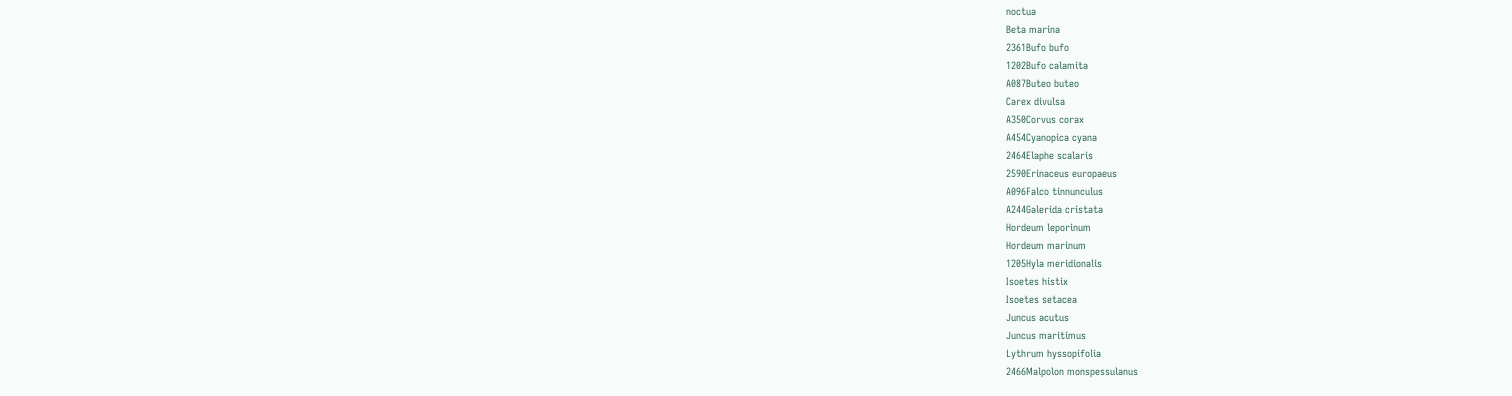noctua
Beta marina
2361Bufo bufo
1202Bufo calamita
A087Buteo buteo
Carex divulsa
A350Corvus corax
A454Cyanopica cyana
2464Elaphe scalaris
2590Erinaceus europaeus
A096Falco tinnunculus
A244Galerida cristata
Hordeum leporinum
Hordeum marinum
1205Hyla meridionalis
Isoetes histix
Isoetes setacea
Juncus acutus
Juncus maritimus
Lythrum hyssopifolia
2466Malpolon monspessulanus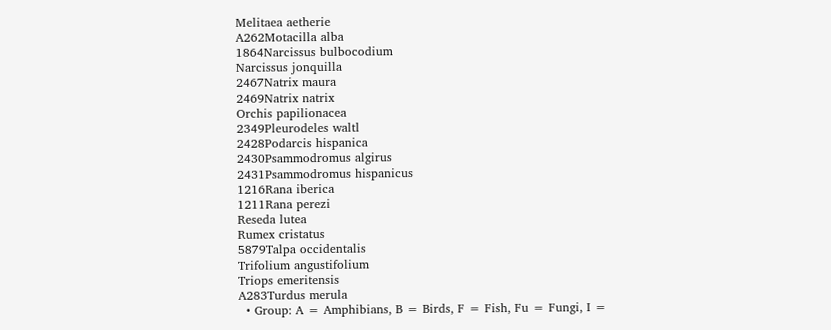Melitaea aetherie
A262Motacilla alba
1864Narcissus bulbocodium
Narcissus jonquilla
2467Natrix maura
2469Natrix natrix
Orchis papilionacea
2349Pleurodeles waltl
2428Podarcis hispanica
2430Psammodromus algirus
2431Psammodromus hispanicus
1216Rana iberica
1211Rana perezi
Reseda lutea
Rumex cristatus
5879Talpa occidentalis
Trifolium angustifolium
Triops emeritensis
A283Turdus merula
  • Group: A = Amphibians, B = Birds, F = Fish, Fu = Fungi, I =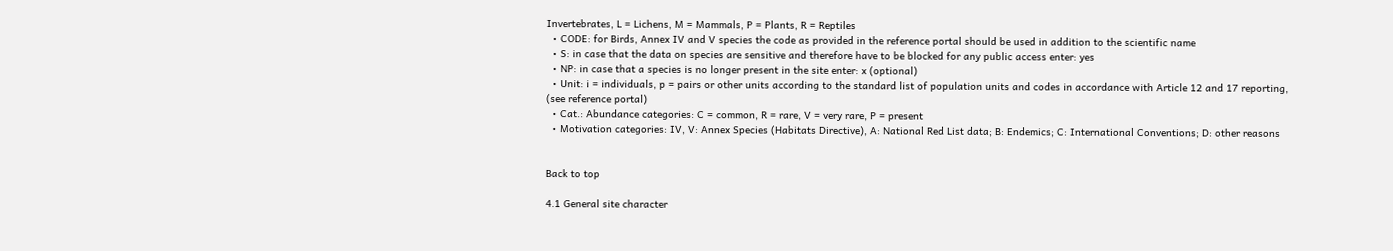Invertebrates, L = Lichens, M = Mammals, P = Plants, R = Reptiles
  • CODE: for Birds, Annex IV and V species the code as provided in the reference portal should be used in addition to the scientific name
  • S: in case that the data on species are sensitive and therefore have to be blocked for any public access enter: yes
  • NP: in case that a species is no longer present in the site enter: x (optional)
  • Unit: i = individuals, p = pairs or other units according to the standard list of population units and codes in accordance with Article 12 and 17 reporting, (see reference portal)
  • Cat.: Abundance categories: C = common, R = rare, V = very rare, P = present
  • Motivation categories: IV, V: Annex Species (Habitats Directive), A: National Red List data; B: Endemics; C: International Conventions; D: other reasons


Back to top

4.1 General site character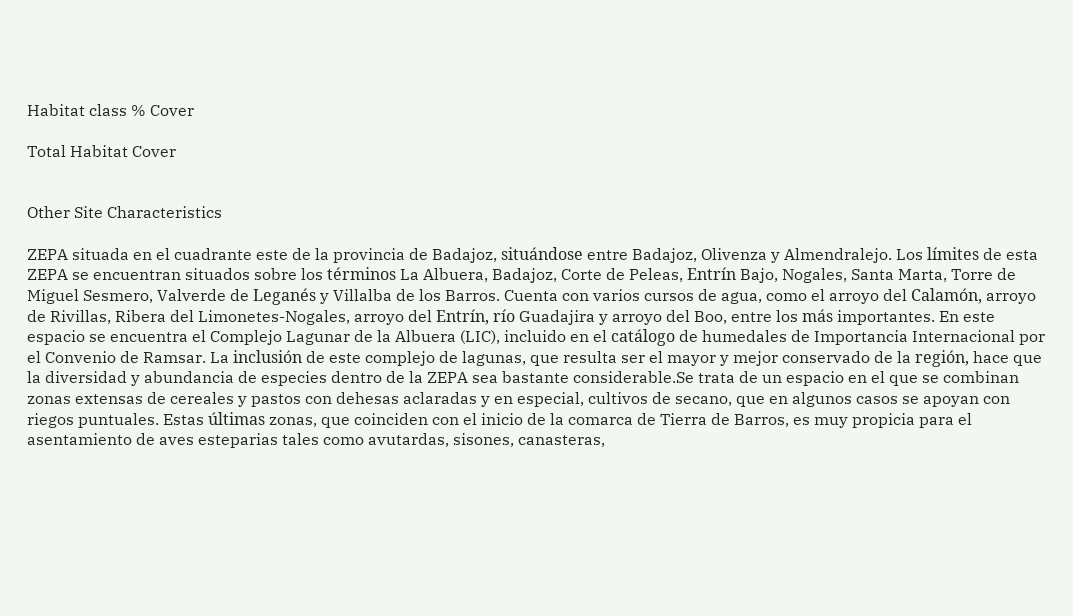Habitat class % Cover

Total Habitat Cover


Other Site Characteristics

ZEPA situada en el cuadrante este de la provincia de Badajoz, situándose entre Badajoz, Olivenza y Almendralejo. Los límites de esta ZEPA se encuentran situados sobre los términos La Albuera, Badajoz, Corte de Peleas, Entrín Bajo, Nogales, Santa Marta, Torre de Miguel Sesmero, Valverde de Leganés y Villalba de los Barros. Cuenta con varios cursos de agua, como el arroyo del Calamón, arroyo de Rivillas, Ribera del Limonetes-Nogales, arroyo del Entrín, río Guadajira y arroyo del Boo, entre los más importantes. En este espacio se encuentra el Complejo Lagunar de la Albuera (LIC), incluido en el catálogo de humedales de Importancia Internacional por el Convenio de Ramsar. La inclusión de este complejo de lagunas, que resulta ser el mayor y mejor conservado de la región, hace que la diversidad y abundancia de especies dentro de la ZEPA sea bastante considerable.Se trata de un espacio en el que se combinan zonas extensas de cereales y pastos con dehesas aclaradas y en especial, cultivos de secano, que en algunos casos se apoyan con riegos puntuales. Estas últimas zonas, que coinciden con el inicio de la comarca de Tierra de Barros, es muy propicia para el asentamiento de aves esteparias tales como avutardas, sisones, canasteras,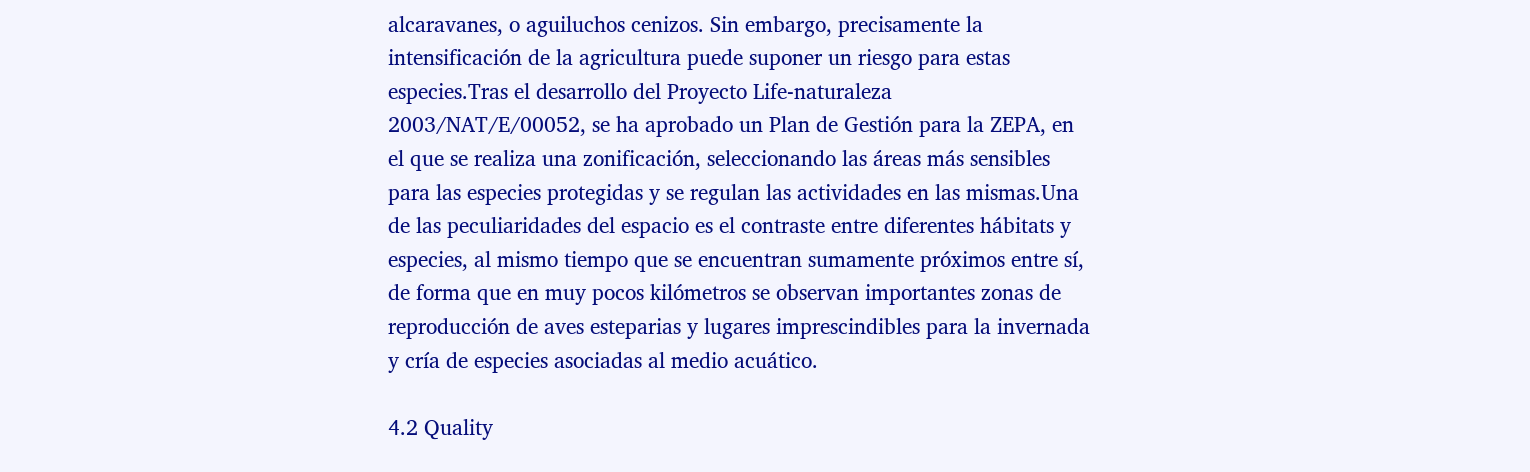alcaravanes, o aguiluchos cenizos. Sin embargo, precisamente la intensificación de la agricultura puede suponer un riesgo para estas especies.Tras el desarrollo del Proyecto Life-naturaleza 2003/NAT/E/00052, se ha aprobado un Plan de Gestión para la ZEPA, en el que se realiza una zonificación, seleccionando las áreas más sensibles para las especies protegidas y se regulan las actividades en las mismas.Una de las peculiaridades del espacio es el contraste entre diferentes hábitats y especies, al mismo tiempo que se encuentran sumamente próximos entre sí, de forma que en muy pocos kilómetros se observan importantes zonas de reproducción de aves esteparias y lugares imprescindibles para la invernada y cría de especies asociadas al medio acuático.

4.2 Quality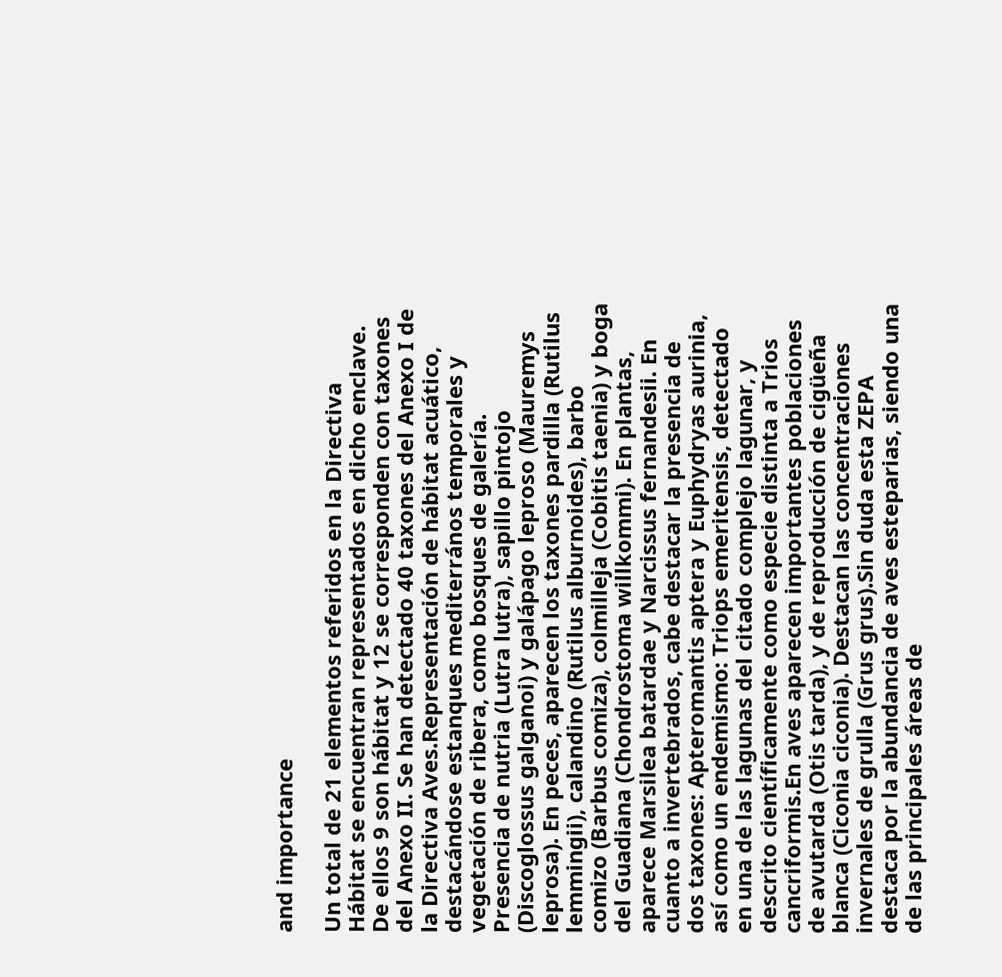and importance

Un total de 21 elementos referidos en la Directiva Hábitat se encuentran representados en dicho enclave. De ellos 9 son hábitat y 12 se corresponden con taxones del Anexo II. Se han detectado 40 taxones del Anexo I de la Directiva Aves.Representación de hábitat acuático, destacándose estanques mediterrános temporales y vegetación de ribera, como bosques de galería. Presencia de nutria (Lutra lutra), sapillo pintojo (Discoglossus galganoi) y galápago leproso (Mauremys leprosa). En peces, aparecen los taxones pardilla (Rutilus lemmingii), calandino (Rutilus alburnoides), barbo comizo (Barbus comiza), colmilleja (Cobitis taenia) y boga del Guadiana (Chondrostoma willkommi). En plantas, aparece Marsilea batardae y Narcissus fernandesii. En cuanto a invertebrados, cabe destacar la presencia de dos taxones: Apteromantis aptera y Euphydryas aurinia, así como un endemismo: Triops emeritensis, detectado en una de las lagunas del citado complejo lagunar, y descrito científicamente como especie distinta a Trios cancriformis.En aves aparecen importantes poblaciones de avutarda (Otis tarda), y de reproducción de cigüeña blanca (Ciconia ciconia). Destacan las concentraciones invernales de grulla (Grus grus).Sin duda esta ZEPA destaca por la abundancia de aves esteparias, siendo una de las principales áreas de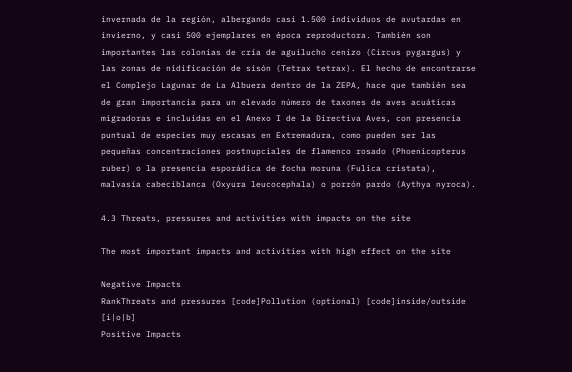invernada de la región, albergando casi 1.500 individuos de avutardas en invierno, y casi 500 ejemplares en época reproductora. También son importantes las colonias de cría de aguilucho cenizo (Circus pygargus) y las zonas de nidificación de sisón (Tetrax tetrax). El hecho de encontrarse el Complejo Lagunar de La Albuera dentro de la ZEPA, hace que también sea de gran importancia para un elevado número de taxones de aves acuáticas migradoras e incluidas en el Anexo I de la Directiva Aves, con presencia puntual de especies muy escasas en Extremadura, como pueden ser las pequeñas concentraciones postnupciales de flamenco rosado (Phoenicopterus ruber) o la presencia esporádica de focha moruna (Fulica cristata), malvasía cabeciblanca (Oxyura leucocephala) o porrón pardo (Aythya nyroca).

4.3 Threats, pressures and activities with impacts on the site

The most important impacts and activities with high effect on the site

Negative Impacts
RankThreats and pressures [code]Pollution (optional) [code]inside/outside [i|o|b]
Positive Impacts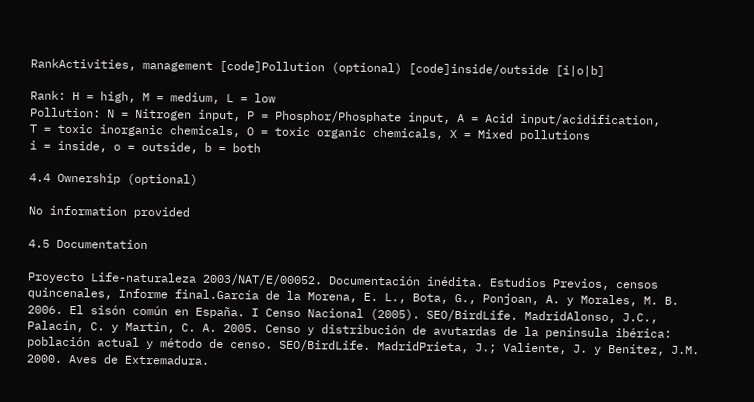RankActivities, management [code]Pollution (optional) [code]inside/outside [i|o|b]

Rank: H = high, M = medium, L = low
Pollution: N = Nitrogen input, P = Phosphor/Phosphate input, A = Acid input/acidification,
T = toxic inorganic chemicals, O = toxic organic chemicals, X = Mixed pollutions
i = inside, o = outside, b = both

4.4 Ownership (optional)

No information provided

4.5 Documentation

Proyecto Life-naturaleza 2003/NAT/E/00052. Documentación inédita. Estudios Previos, censos quincenales, Informe final.García de la Morena, E. L., Bota, G., Ponjoan, A. y Morales, M. B. 2006. El sisón común en España. I Censo Nacional (2005). SEO/BirdLife. MadridAlonso, J.C., Palacín, C. y Martín, C. A. 2005. Censo y distribución de avutardas de la península ibérica: población actual y método de censo. SEO/BirdLife. MadridPrieta, J.; Valiente, J. y Benítez, J.M. 2000. Aves de Extremadura.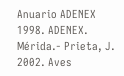Anuario ADENEX 1998. ADENEX. Mérida.- Prieta, J. 2002. Aves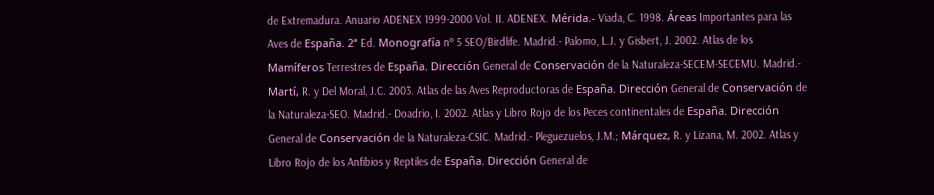de Extremadura. Anuario ADENEX 1999-2000 Vol. II. ADENEX. Mérida.- Viada, C. 1998. Áreas Importantes para las Aves de España. 2ª Ed. Monografía nº 5 SEO/Birdlife. Madrid.- Palomo, L.J. y Gisbert, J. 2002. Atlas de los Mamíferos Terrestres de España. Dirección General de Conservación de la Naturaleza-SECEM-SECEMU. Madrid.- Martí, R. y Del Moral, J.C. 2003. Atlas de las Aves Reproductoras de España. Dirección General de Conservación de la Naturaleza-SEO. Madrid.- Doadrio, I. 2002. Atlas y Libro Rojo de los Peces continentales de España. Dirección General de Conservación de la Naturaleza-CSIC. Madrid.- Pleguezuelos, J.M.; Márquez, R. y Lizana, M. 2002. Atlas y Libro Rojo de los Anfibios y Reptiles de España. Dirección General de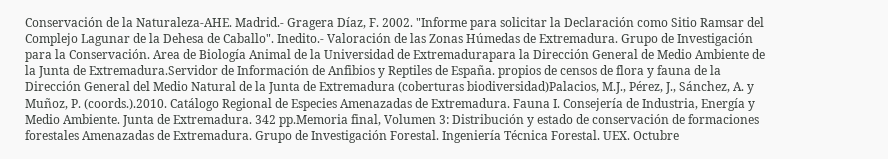Conservación de la Naturaleza-AHE. Madrid.- Gragera Díaz, F. 2002. "Informe para solicitar la Declaración como Sitio Ramsar del Complejo Lagunar de la Dehesa de Caballo". Inedito.- Valoración de las Zonas Húmedas de Extremadura. Grupo de Investigación para la Conservación. Area de Biología Animal de la Universidad de Extremadurapara la Dirección General de Medio Ambiente de la Junta de Extremadura.Servidor de Información de Anfibios y Reptiles de España. propios de censos de flora y fauna de la Dirección General del Medio Natural de la Junta de Extremadura (coberturas biodiversidad)Palacios, M.J., Pérez, J., Sánchez, A. y Muñoz, P. (coords.).2010. Catálogo Regional de Especies Amenazadas de Extremadura. Fauna I. Consejería de Industria, Energía y Medio Ambiente. Junta de Extremadura. 342 pp.Memoria final, Volumen 3: Distribución y estado de conservación de formaciones forestales Amenazadas de Extremadura. Grupo de Investigación Forestal. Ingeniería Técnica Forestal. UEX. Octubre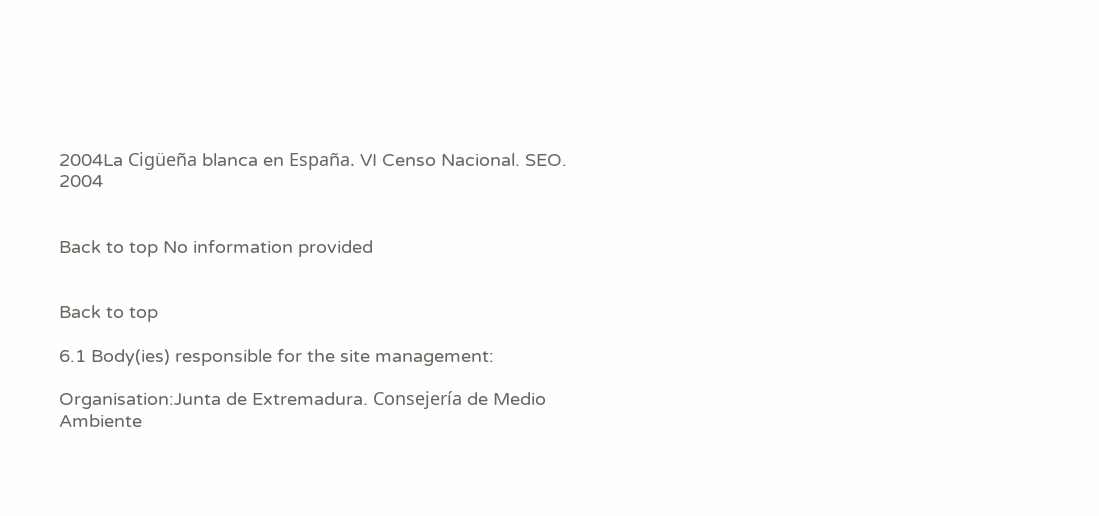2004La Cigüeña blanca en España. VI Censo Nacional. SEO. 2004


Back to top No information provided


Back to top

6.1 Body(ies) responsible for the site management:

Organisation:Junta de Extremadura. Consejería de Medio Ambiente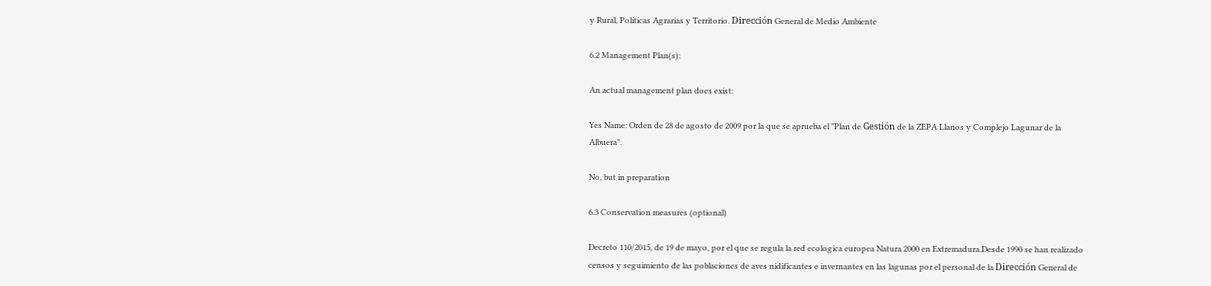y Rural, Politicas Agrarias y Territorio. Dirección General de Medio Ambiente

6.2 Management Plan(s):

An actual management plan does exist:

Yes Name: Orden de 28 de agosto de 2009 por la que se aprueba el "Plan de Gestión de la ZEPA Llanos y Complejo Lagunar de la Albuera".

No, but in preparation

6.3 Conservation measures (optional)

Decreto 110/2015, de 19 de mayo, por el que se regula la red ecologica europea Natura 2000 en Extremadura.Desde 1990 se han realizado censos y seguimiento de las poblaciones de aves nidificantes e invernantes en las lagunas por el personal de la Dirección General de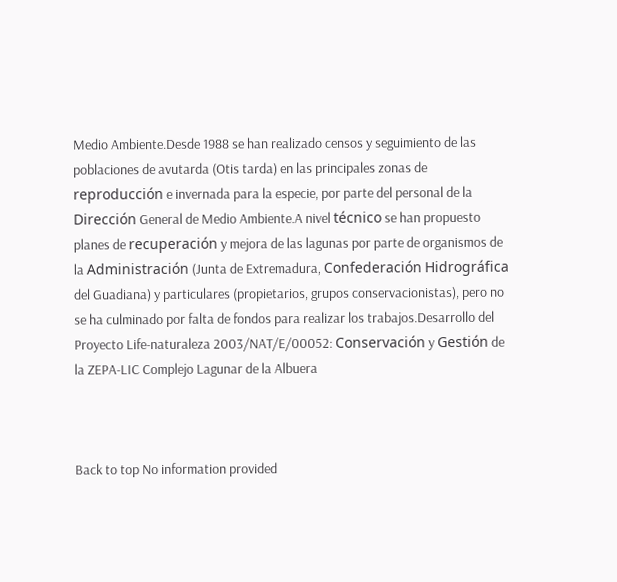Medio Ambiente.Desde 1988 se han realizado censos y seguimiento de las poblaciones de avutarda (Otis tarda) en las principales zonas de reproducción e invernada para la especie, por parte del personal de la Dirección General de Medio Ambiente.A nivel técnico se han propuesto planes de recuperación y mejora de las lagunas por parte de organismos de la Administración (Junta de Extremadura, Confederación Hidrográfica del Guadiana) y particulares (propietarios, grupos conservacionistas), pero no se ha culminado por falta de fondos para realizar los trabajos.Desarrollo del Proyecto Life-naturaleza 2003/NAT/E/00052: Conservación y Gestión de la ZEPA-LIC Complejo Lagunar de la Albuera



Back to top No information provided